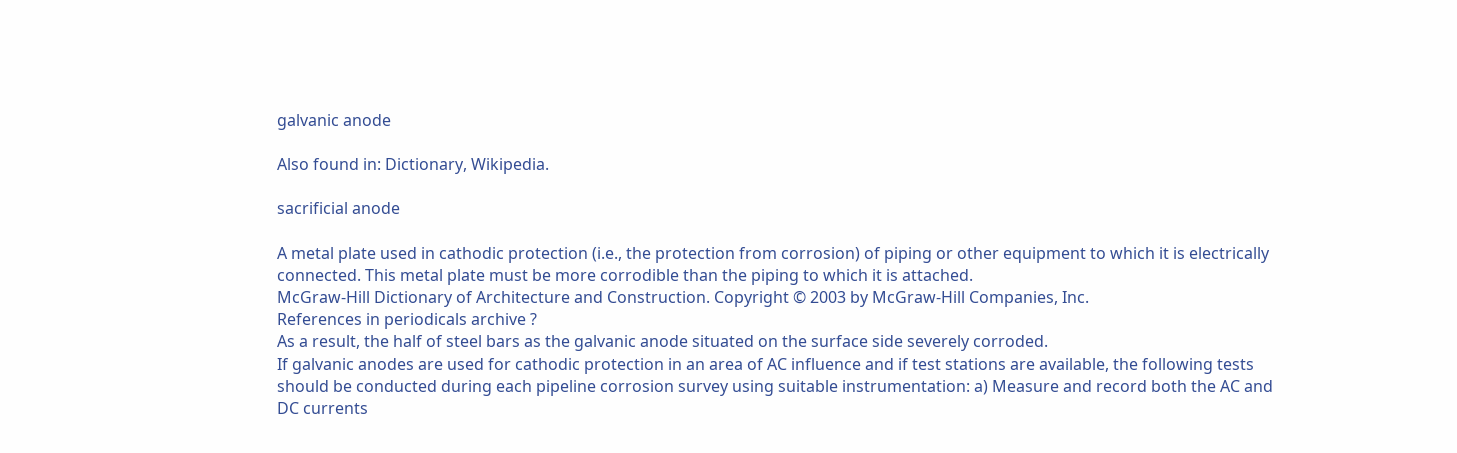galvanic anode

Also found in: Dictionary, Wikipedia.

sacrificial anode

A metal plate used in cathodic protection (i.e., the protection from corrosion) of piping or other equipment to which it is electrically connected. This metal plate must be more corrodible than the piping to which it is attached.
McGraw-Hill Dictionary of Architecture and Construction. Copyright © 2003 by McGraw-Hill Companies, Inc.
References in periodicals archive ?
As a result, the half of steel bars as the galvanic anode situated on the surface side severely corroded.
If galvanic anodes are used for cathodic protection in an area of AC influence and if test stations are available, the following tests should be conducted during each pipeline corrosion survey using suitable instrumentation: a) Measure and record both the AC and DC currents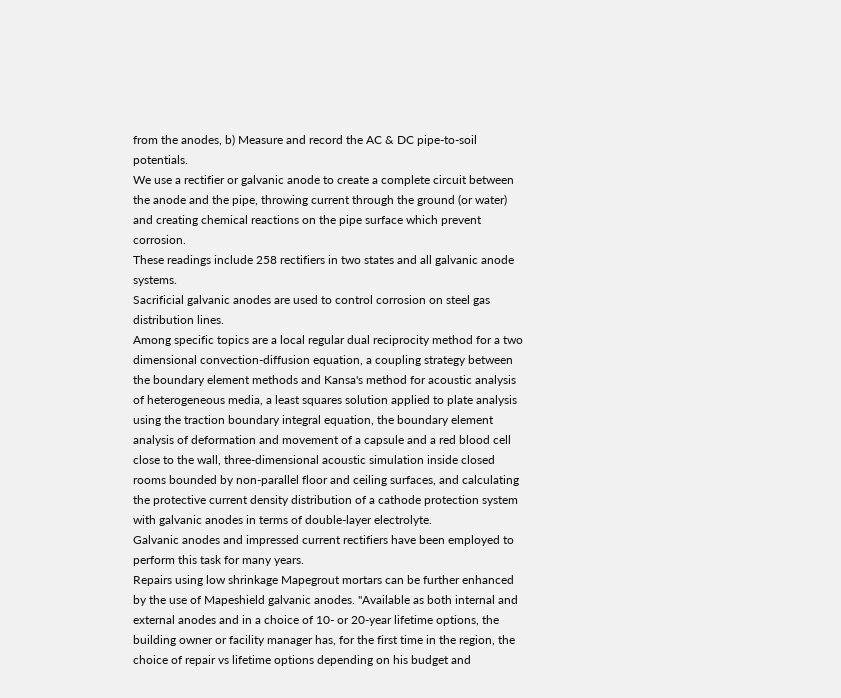from the anodes, b) Measure and record the AC & DC pipe-to-soil potentials.
We use a rectifier or galvanic anode to create a complete circuit between the anode and the pipe, throwing current through the ground (or water) and creating chemical reactions on the pipe surface which prevent corrosion.
These readings include 258 rectifiers in two states and all galvanic anode systems.
Sacrificial galvanic anodes are used to control corrosion on steel gas distribution lines.
Among specific topics are a local regular dual reciprocity method for a two dimensional convection-diffusion equation, a coupling strategy between the boundary element methods and Kansa's method for acoustic analysis of heterogeneous media, a least squares solution applied to plate analysis using the traction boundary integral equation, the boundary element analysis of deformation and movement of a capsule and a red blood cell close to the wall, three-dimensional acoustic simulation inside closed rooms bounded by non-parallel floor and ceiling surfaces, and calculating the protective current density distribution of a cathode protection system with galvanic anodes in terms of double-layer electrolyte.
Galvanic anodes and impressed current rectifiers have been employed to perform this task for many years.
Repairs using low shrinkage Mapegrout mortars can be further enhanced by the use of Mapeshield galvanic anodes. "Available as both internal and external anodes and in a choice of 10- or 20-year lifetime options, the building owner or facility manager has, for the first time in the region, the choice of repair vs lifetime options depending on his budget and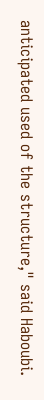anticipated used of the structure," said Haboubi.